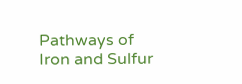Pathways of Iron and Sulfur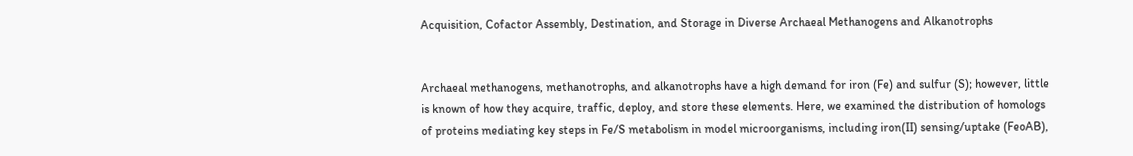Acquisition, Cofactor Assembly, Destination, and Storage in Diverse Archaeal Methanogens and Alkanotrophs


Archaeal methanogens, methanotrophs, and alkanotrophs have a high demand for iron (Fe) and sulfur (S); however, little is known of how they acquire, traffic, deploy, and store these elements. Here, we examined the distribution of homologs of proteins mediating key steps in Fe/S metabolism in model microorganisms, including iron(II) sensing/uptake (FeoAB),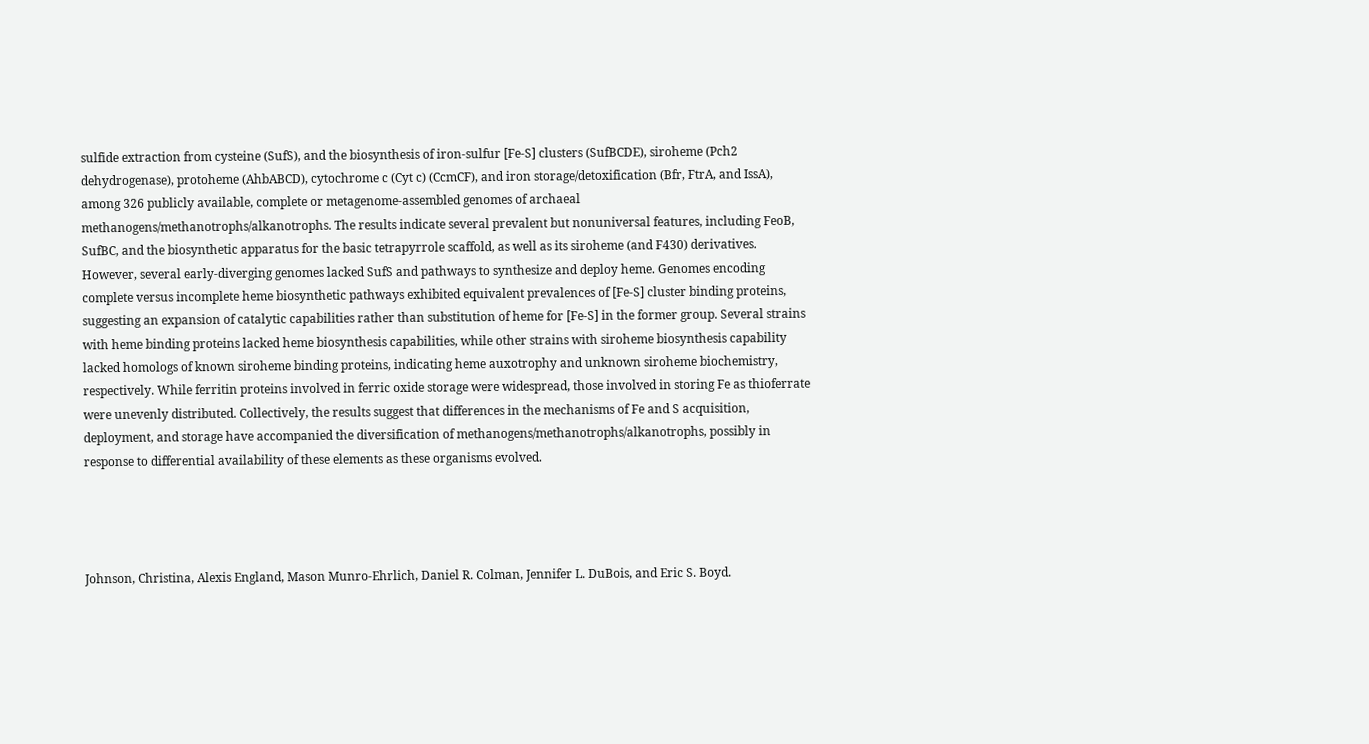sulfide extraction from cysteine (SufS), and the biosynthesis of iron-sulfur [Fe-S] clusters (SufBCDE), siroheme (Pch2 dehydrogenase), protoheme (AhbABCD), cytochrome c (Cyt c) (CcmCF), and iron storage/detoxification (Bfr, FtrA, and IssA), among 326 publicly available, complete or metagenome-assembled genomes of archaeal methanogens/methanotrophs/alkanotrophs. The results indicate several prevalent but nonuniversal features, including FeoB, SufBC, and the biosynthetic apparatus for the basic tetrapyrrole scaffold, as well as its siroheme (and F430) derivatives. However, several early-diverging genomes lacked SufS and pathways to synthesize and deploy heme. Genomes encoding complete versus incomplete heme biosynthetic pathways exhibited equivalent prevalences of [Fe-S] cluster binding proteins, suggesting an expansion of catalytic capabilities rather than substitution of heme for [Fe-S] in the former group. Several strains with heme binding proteins lacked heme biosynthesis capabilities, while other strains with siroheme biosynthesis capability lacked homologs of known siroheme binding proteins, indicating heme auxotrophy and unknown siroheme biochemistry, respectively. While ferritin proteins involved in ferric oxide storage were widespread, those involved in storing Fe as thioferrate were unevenly distributed. Collectively, the results suggest that differences in the mechanisms of Fe and S acquisition, deployment, and storage have accompanied the diversification of methanogens/methanotrophs/alkanotrophs, possibly in response to differential availability of these elements as these organisms evolved.




Johnson, Christina, Alexis England, Mason Munro-Ehrlich, Daniel R. Colman, Jennifer L. DuBois, and Eric S. Boyd.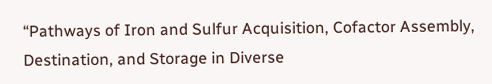“Pathways of Iron and Sulfur Acquisition, Cofactor Assembly, Destination, and Storage in Diverse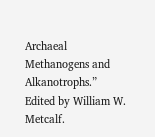Archaeal Methanogens and Alkanotrophs.” Edited by William W. Metcalf.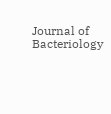Journal of Bacteriology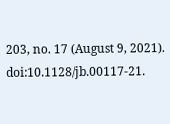203, no. 17 (August 9, 2021). doi:10.1128/jb.00117-21.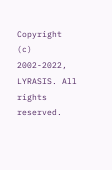Copyright (c) 2002-2022, LYRASIS. All rights reserved.